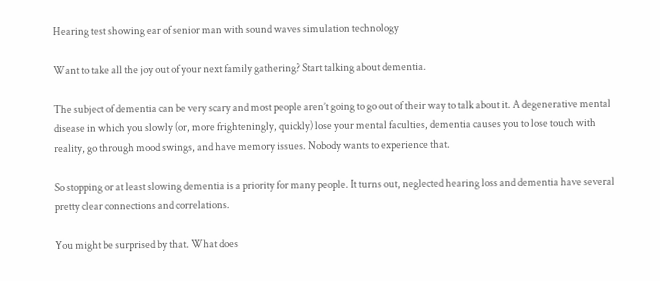Hearing test showing ear of senior man with sound waves simulation technology

Want to take all the joy out of your next family gathering? Start talking about dementia.

The subject of dementia can be very scary and most people aren’t going to go out of their way to talk about it. A degenerative mental disease in which you slowly (or, more frighteningly, quickly) lose your mental faculties, dementia causes you to lose touch with reality, go through mood swings, and have memory issues. Nobody wants to experience that.

So stopping or at least slowing dementia is a priority for many people. It turns out, neglected hearing loss and dementia have several pretty clear connections and correlations.

You might be surprised by that. What does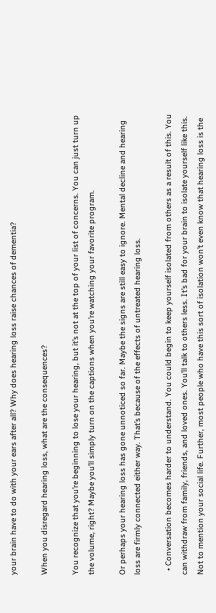your brain have to do with your ears after all? Why does hearing loss raise chances of dementia?

When you disregard hearing loss, what are the consequences?

You recognize that you’re beginning to lose your hearing, but it’s not at the top of your list of concerns. You can just turn up the volume, right? Maybe you’ll simply turn on the captions when you’re watching your favorite program.

Or perhaps your hearing loss has gone unnoticed so far. Maybe the signs are still easy to ignore. Mental decline and hearing loss are firmly connected either way. That’s because of the effects of untreated hearing loss.

  • Conversation becomes harder to understand. You could begin to keep yourself isolated from others as a result of this. You can withdraw from family, friends, and loved ones. You’ll talk to others less. It’s bad for your brain to isolate yourself like this. Not to mention your social life. Further, most people who have this sort of isolation won’t even know that hearing loss is the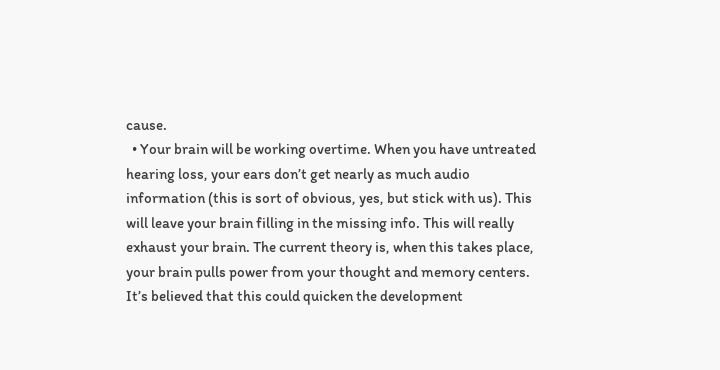cause.
  • Your brain will be working overtime. When you have untreated hearing loss, your ears don’t get nearly as much audio information (this is sort of obvious, yes, but stick with us). This will leave your brain filling in the missing info. This will really exhaust your brain. The current theory is, when this takes place, your brain pulls power from your thought and memory centers. It’s believed that this could quicken the development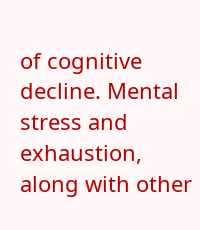of cognitive decline. Mental stress and exhaustion, along with other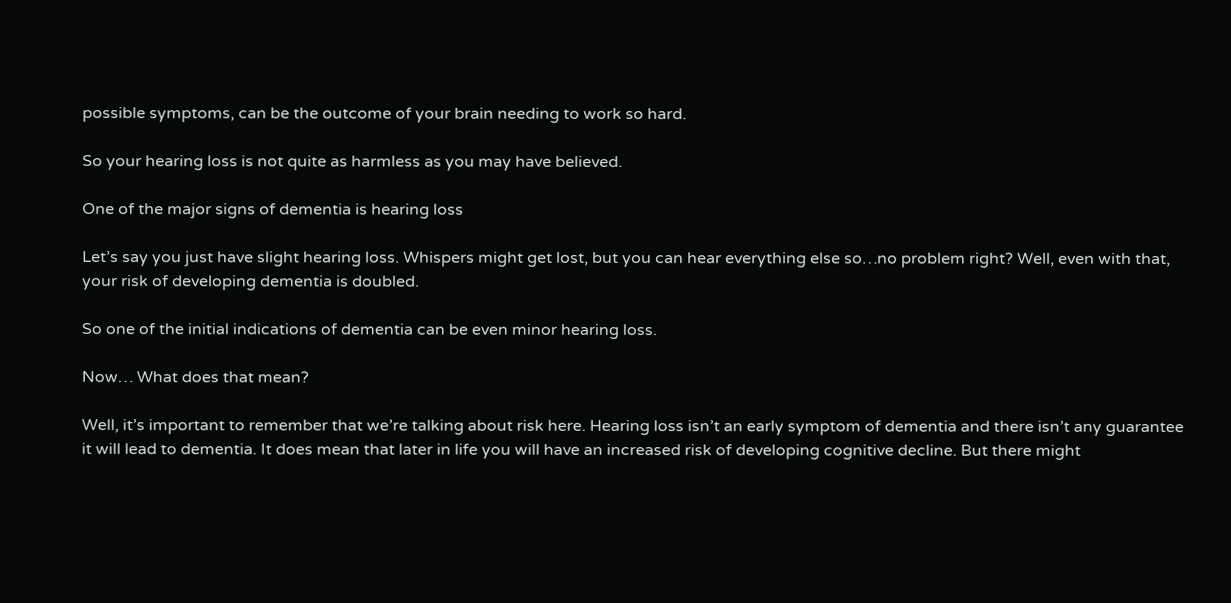possible symptoms, can be the outcome of your brain needing to work so hard.

So your hearing loss is not quite as harmless as you may have believed.

One of the major signs of dementia is hearing loss

Let’s say you just have slight hearing loss. Whispers might get lost, but you can hear everything else so…no problem right? Well, even with that, your risk of developing dementia is doubled.

So one of the initial indications of dementia can be even minor hearing loss.

Now… What does that mean?

Well, it’s important to remember that we’re talking about risk here. Hearing loss isn’t an early symptom of dementia and there isn’t any guarantee it will lead to dementia. It does mean that later in life you will have an increased risk of developing cognitive decline. But there might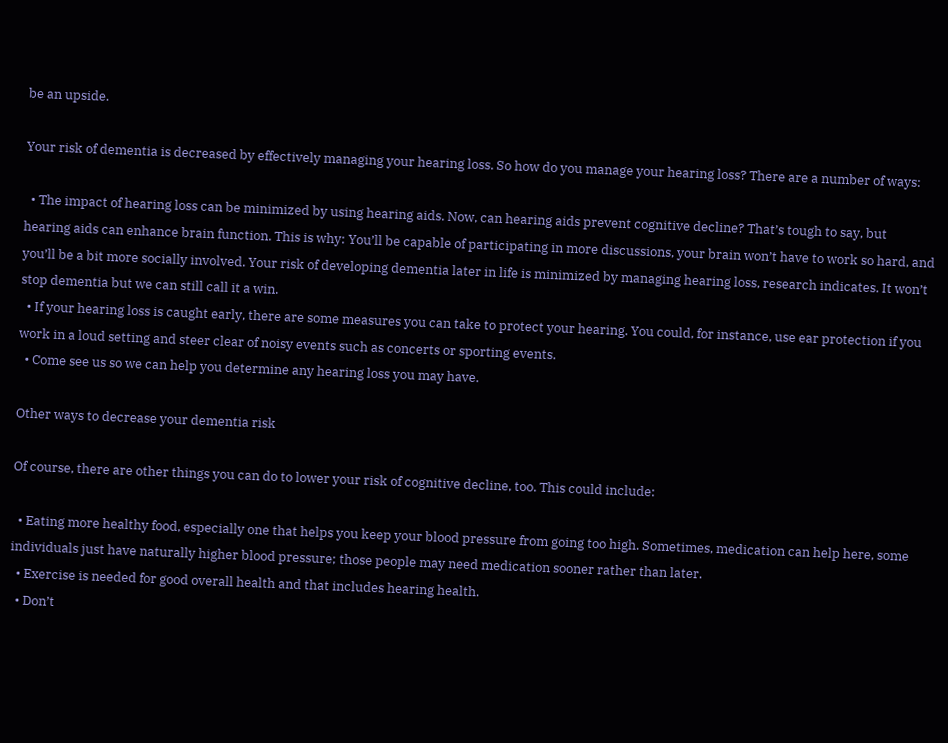be an upside.

Your risk of dementia is decreased by effectively managing your hearing loss. So how do you manage your hearing loss? There are a number of ways:

  • The impact of hearing loss can be minimized by using hearing aids. Now, can hearing aids prevent cognitive decline? That’s tough to say, but hearing aids can enhance brain function. This is why: You’ll be capable of participating in more discussions, your brain won’t have to work so hard, and you’ll be a bit more socially involved. Your risk of developing dementia later in life is minimized by managing hearing loss, research indicates. It won’t stop dementia but we can still call it a win.
  • If your hearing loss is caught early, there are some measures you can take to protect your hearing. You could, for instance, use ear protection if you work in a loud setting and steer clear of noisy events such as concerts or sporting events.
  • Come see us so we can help you determine any hearing loss you may have.

Other ways to decrease your dementia risk

Of course, there are other things you can do to lower your risk of cognitive decline, too. This could include:

  • Eating more healthy food, especially one that helps you keep your blood pressure from going too high. Sometimes, medication can help here, some individuals just have naturally higher blood pressure; those people may need medication sooner rather than later.
  • Exercise is needed for good overall health and that includes hearing health.
  • Don’t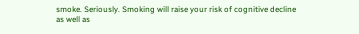smoke. Seriously. Smoking will raise your risk of cognitive decline as well as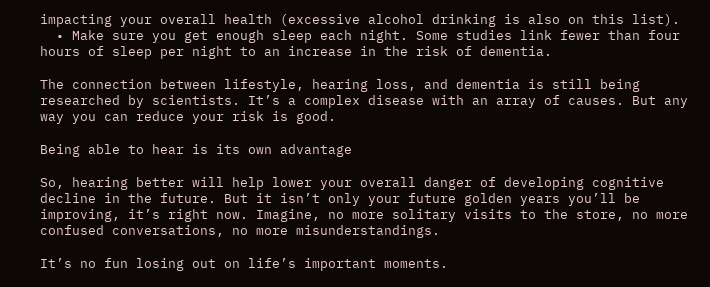impacting your overall health (excessive alcohol drinking is also on this list).
  • Make sure you get enough sleep each night. Some studies link fewer than four hours of sleep per night to an increase in the risk of dementia.

The connection between lifestyle, hearing loss, and dementia is still being researched by scientists. It’s a complex disease with an array of causes. But any way you can reduce your risk is good.

Being able to hear is its own advantage

So, hearing better will help lower your overall danger of developing cognitive decline in the future. But it isn’t only your future golden years you’ll be improving, it’s right now. Imagine, no more solitary visits to the store, no more confused conversations, no more misunderstandings.

It’s no fun losing out on life’s important moments.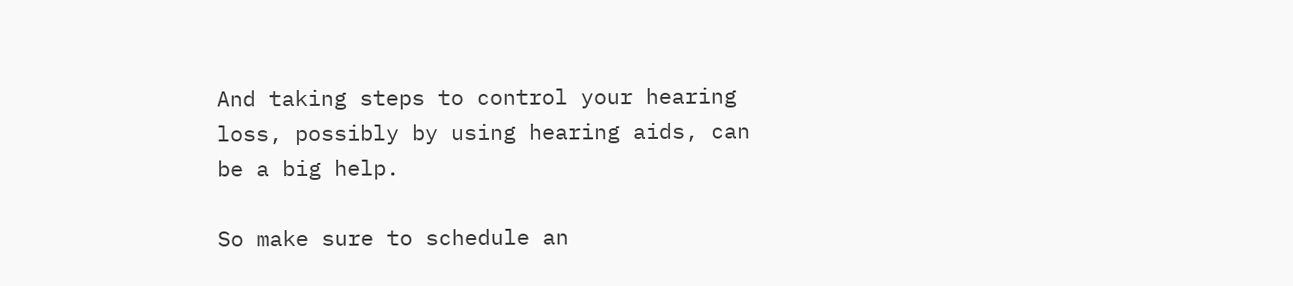And taking steps to control your hearing loss, possibly by using hearing aids, can be a big help.

So make sure to schedule an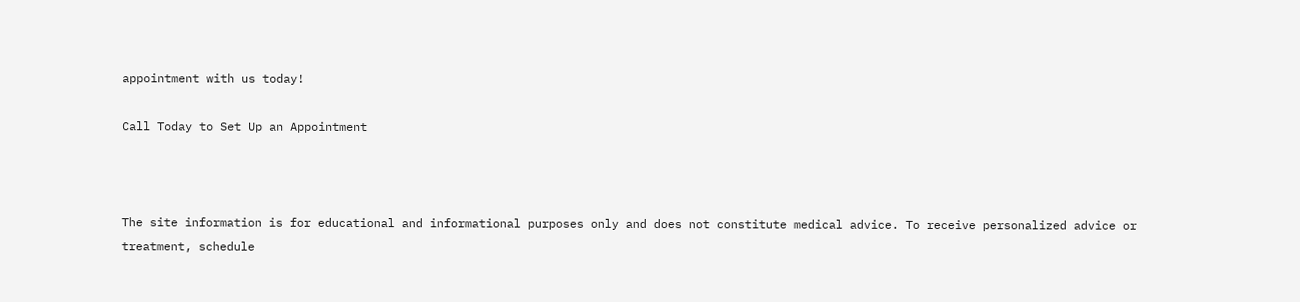appointment with us today!

Call Today to Set Up an Appointment



The site information is for educational and informational purposes only and does not constitute medical advice. To receive personalized advice or treatment, schedule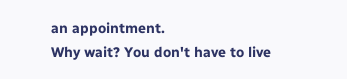an appointment.
Why wait? You don't have to live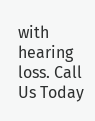with hearing loss. Call Us Today